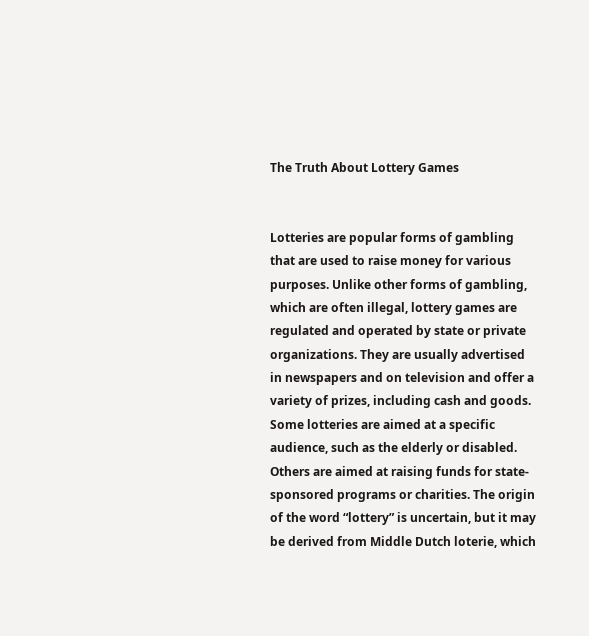The Truth About Lottery Games


Lotteries are popular forms of gambling that are used to raise money for various purposes. Unlike other forms of gambling, which are often illegal, lottery games are regulated and operated by state or private organizations. They are usually advertised in newspapers and on television and offer a variety of prizes, including cash and goods. Some lotteries are aimed at a specific audience, such as the elderly or disabled. Others are aimed at raising funds for state-sponsored programs or charities. The origin of the word “lottery” is uncertain, but it may be derived from Middle Dutch loterie, which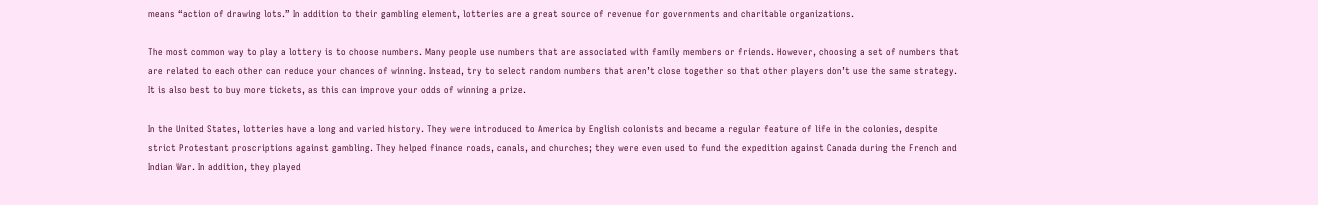means “action of drawing lots.” In addition to their gambling element, lotteries are a great source of revenue for governments and charitable organizations.

The most common way to play a lottery is to choose numbers. Many people use numbers that are associated with family members or friends. However, choosing a set of numbers that are related to each other can reduce your chances of winning. Instead, try to select random numbers that aren’t close together so that other players don’t use the same strategy. It is also best to buy more tickets, as this can improve your odds of winning a prize.

In the United States, lotteries have a long and varied history. They were introduced to America by English colonists and became a regular feature of life in the colonies, despite strict Protestant proscriptions against gambling. They helped finance roads, canals, and churches; they were even used to fund the expedition against Canada during the French and Indian War. In addition, they played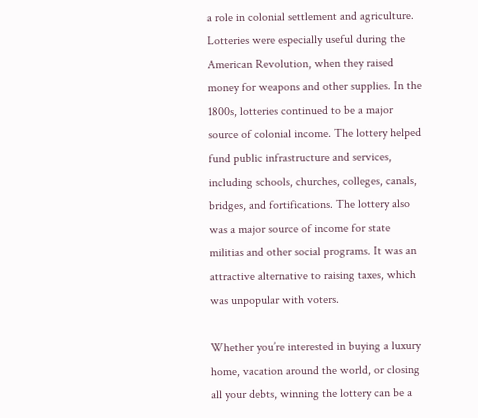a role in colonial settlement and agriculture. Lotteries were especially useful during the American Revolution, when they raised money for weapons and other supplies. In the 1800s, lotteries continued to be a major source of colonial income. The lottery helped fund public infrastructure and services, including schools, churches, colleges, canals, bridges, and fortifications. The lottery also was a major source of income for state militias and other social programs. It was an attractive alternative to raising taxes, which was unpopular with voters.

Whether you’re interested in buying a luxury home, vacation around the world, or closing all your debts, winning the lottery can be a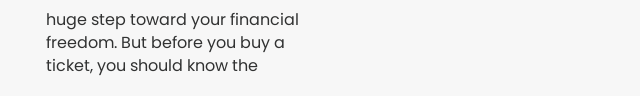huge step toward your financial freedom. But before you buy a ticket, you should know the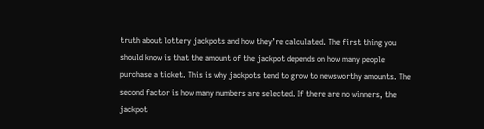truth about lottery jackpots and how they’re calculated. The first thing you should know is that the amount of the jackpot depends on how many people purchase a ticket. This is why jackpots tend to grow to newsworthy amounts. The second factor is how many numbers are selected. If there are no winners, the jackpot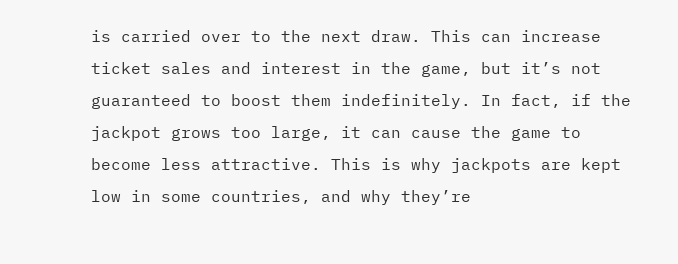is carried over to the next draw. This can increase ticket sales and interest in the game, but it’s not guaranteed to boost them indefinitely. In fact, if the jackpot grows too large, it can cause the game to become less attractive. This is why jackpots are kept low in some countries, and why they’re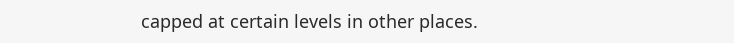capped at certain levels in other places.